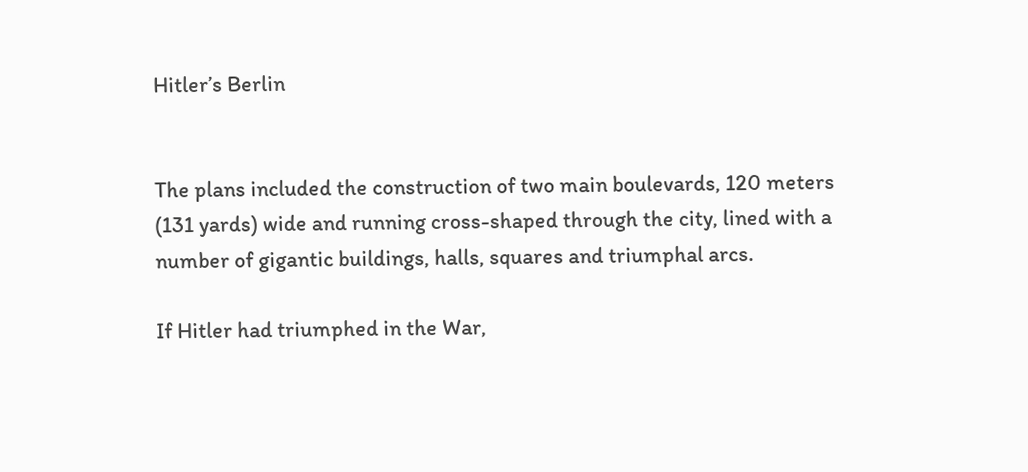Hitler’s Berlin


The plans included the construction of two main boulevards, 120 meters (131 yards) wide and running cross-shaped through the city, lined with a number of gigantic buildings, halls, squares and triumphal arcs.

If Hitler had triumphed in the War,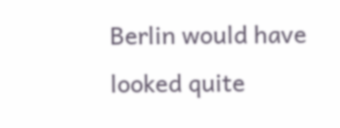Berlin would have looked quite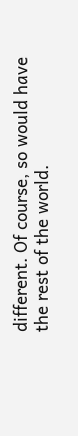different. Of course, so would have the rest of the world.